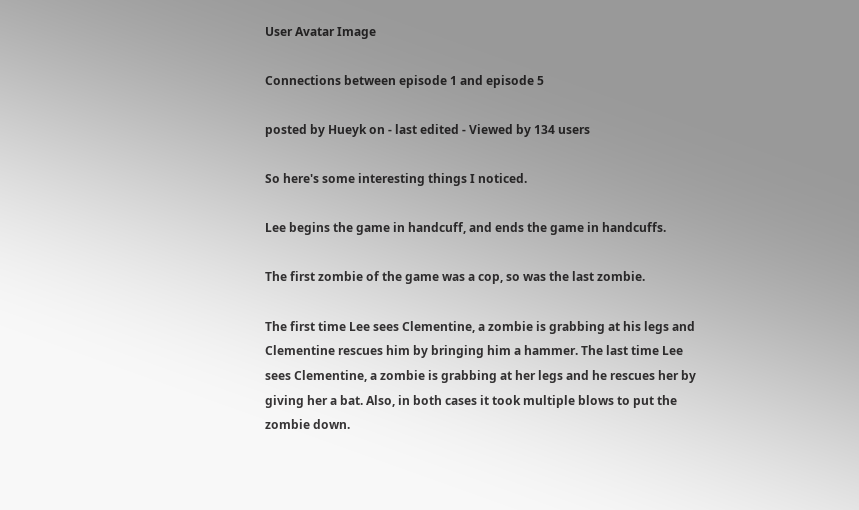User Avatar Image

Connections between episode 1 and episode 5

posted by Hueyk on - last edited - Viewed by 134 users

So here's some interesting things I noticed.

Lee begins the game in handcuff, and ends the game in handcuffs.

The first zombie of the game was a cop, so was the last zombie.

The first time Lee sees Clementine, a zombie is grabbing at his legs and Clementine rescues him by bringing him a hammer. The last time Lee sees Clementine, a zombie is grabbing at her legs and he rescues her by giving her a bat. Also, in both cases it took multiple blows to put the zombie down.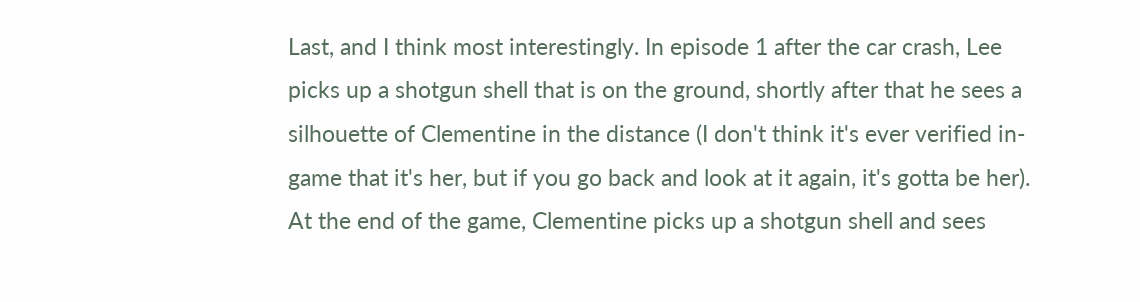Last, and I think most interestingly. In episode 1 after the car crash, Lee picks up a shotgun shell that is on the ground, shortly after that he sees a silhouette of Clementine in the distance (I don't think it's ever verified in-game that it's her, but if you go back and look at it again, it's gotta be her). At the end of the game, Clementine picks up a shotgun shell and sees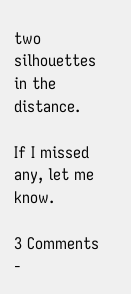two silhouettes in the distance.

If I missed any, let me know.

3 Comments -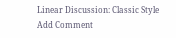Linear Discussion: Classic Style
Add Comment